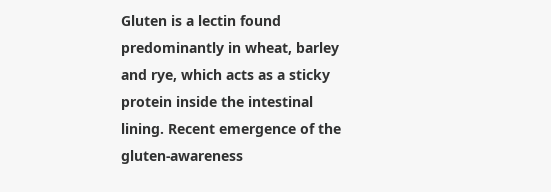Gluten is a lectin found predominantly in wheat, barley and rye, which acts as a sticky protein inside the intestinal lining. Recent emergence of the gluten-awareness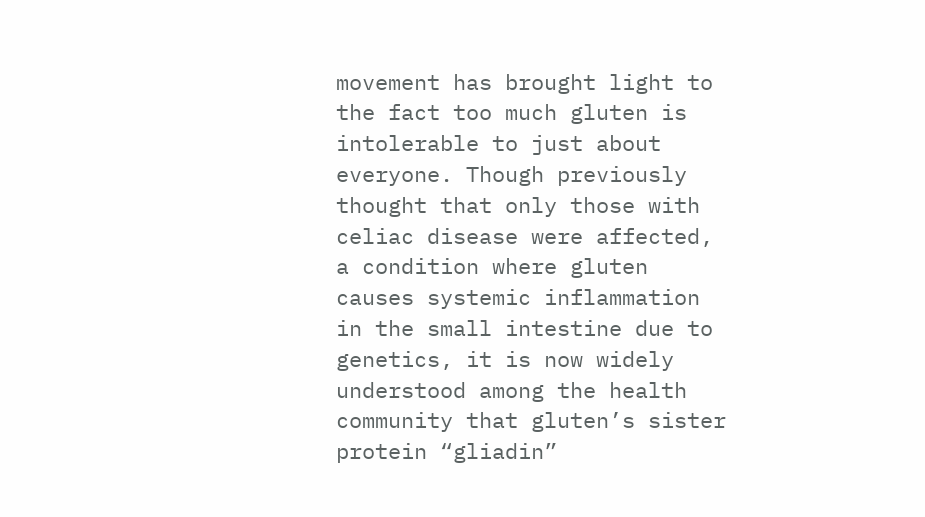movement has brought light to the fact too much gluten is intolerable to just about everyone. Though previously thought that only those with celiac disease were affected, a condition where gluten causes systemic inflammation in the small intestine due to genetics, it is now widely understood among the health community that gluten’s sister protein “gliadin”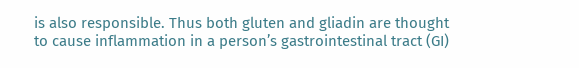is also responsible. Thus both gluten and gliadin are thought to cause inflammation in a person’s gastrointestinal tract (GI)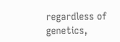regardless of genetics,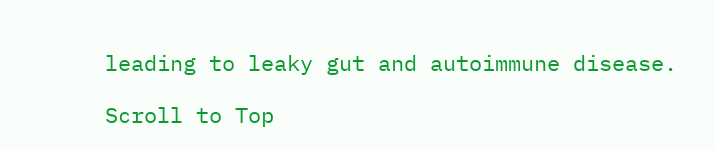leading to leaky gut and autoimmune disease.

Scroll to Top